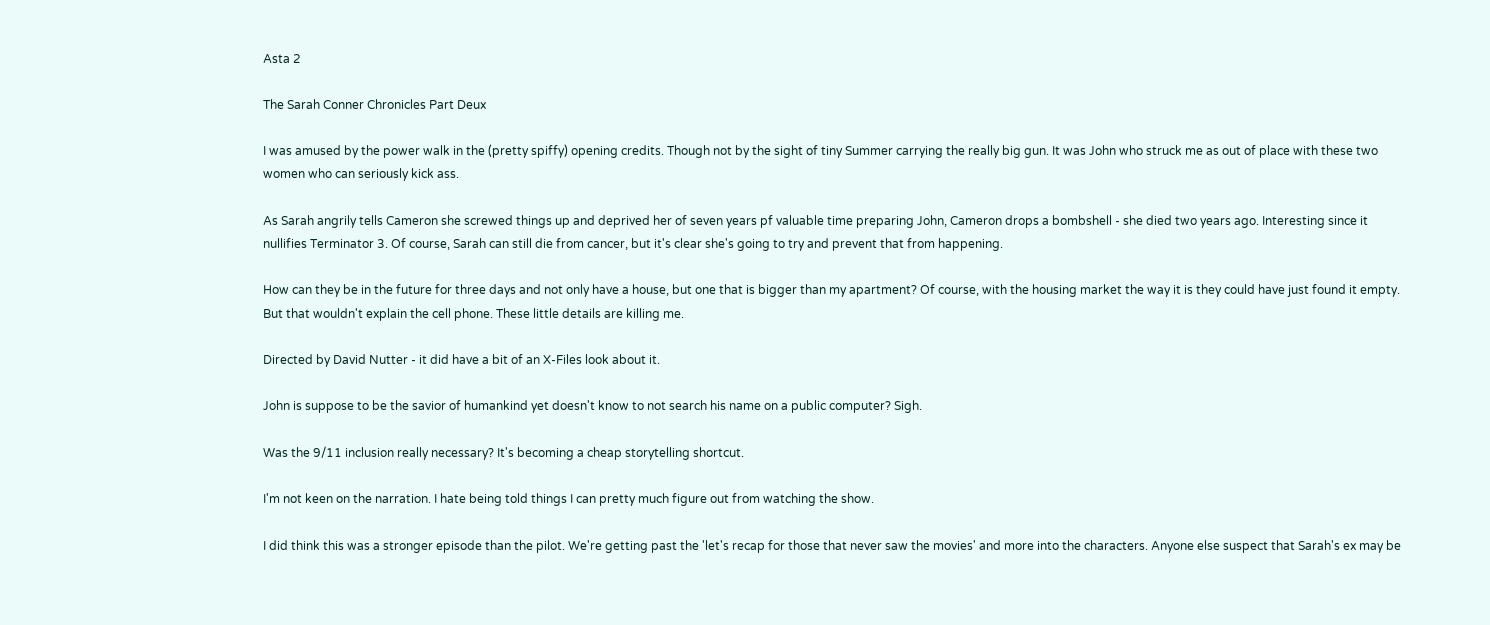Asta 2

The Sarah Conner Chronicles Part Deux

I was amused by the power walk in the (pretty spiffy) opening credits. Though not by the sight of tiny Summer carrying the really big gun. It was John who struck me as out of place with these two women who can seriously kick ass.

As Sarah angrily tells Cameron she screwed things up and deprived her of seven years pf valuable time preparing John, Cameron drops a bombshell - she died two years ago. Interesting since it nullifies Terminator 3. Of course, Sarah can still die from cancer, but it's clear she's going to try and prevent that from happening.

How can they be in the future for three days and not only have a house, but one that is bigger than my apartment? Of course, with the housing market the way it is they could have just found it empty. But that wouldn't explain the cell phone. These little details are killing me.

Directed by David Nutter - it did have a bit of an X-Files look about it.

John is suppose to be the savior of humankind yet doesn't know to not search his name on a public computer? Sigh.

Was the 9/11 inclusion really necessary? It's becoming a cheap storytelling shortcut.

I'm not keen on the narration. I hate being told things I can pretty much figure out from watching the show.

I did think this was a stronger episode than the pilot. We're getting past the 'let's recap for those that never saw the movies' and more into the characters. Anyone else suspect that Sarah's ex may be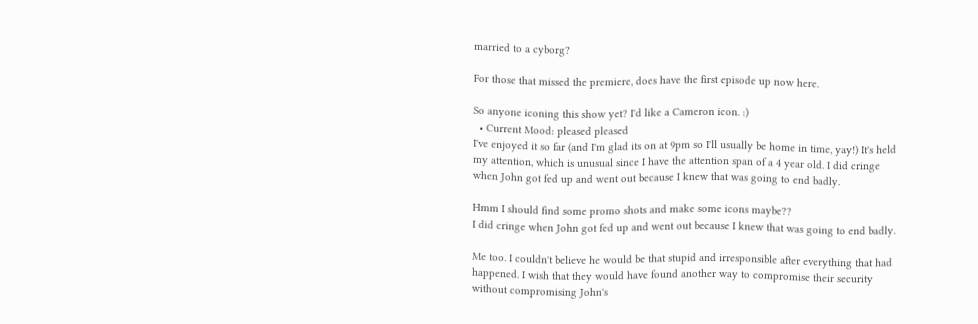married to a cyborg?

For those that missed the premiere, does have the first episode up now here.

So anyone iconing this show yet? I'd like a Cameron icon. :)
  • Current Mood: pleased pleased
I've enjoyed it so far (and I'm glad its on at 9pm so I'll usually be home in time, yay!) It's held my attention, which is unusual since I have the attention span of a 4 year old. I did cringe when John got fed up and went out because I knew that was going to end badly.

Hmm I should find some promo shots and make some icons maybe??
I did cringe when John got fed up and went out because I knew that was going to end badly.

Me too. I couldn't believe he would be that stupid and irresponsible after everything that had happened. I wish that they would have found another way to compromise their security without compromising John's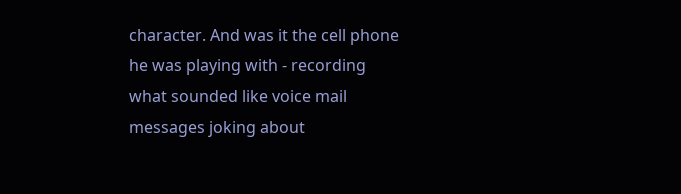character. And was it the cell phone he was playing with - recording what sounded like voice mail messages joking about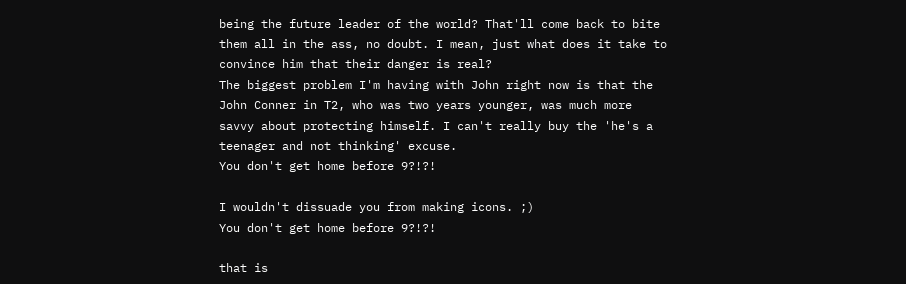being the future leader of the world? That'll come back to bite them all in the ass, no doubt. I mean, just what does it take to convince him that their danger is real?
The biggest problem I'm having with John right now is that the John Conner in T2, who was two years younger, was much more savvy about protecting himself. I can't really buy the 'he's a teenager and not thinking' excuse.
You don't get home before 9?!?!

I wouldn't dissuade you from making icons. ;)
You don't get home before 9?!?!

that is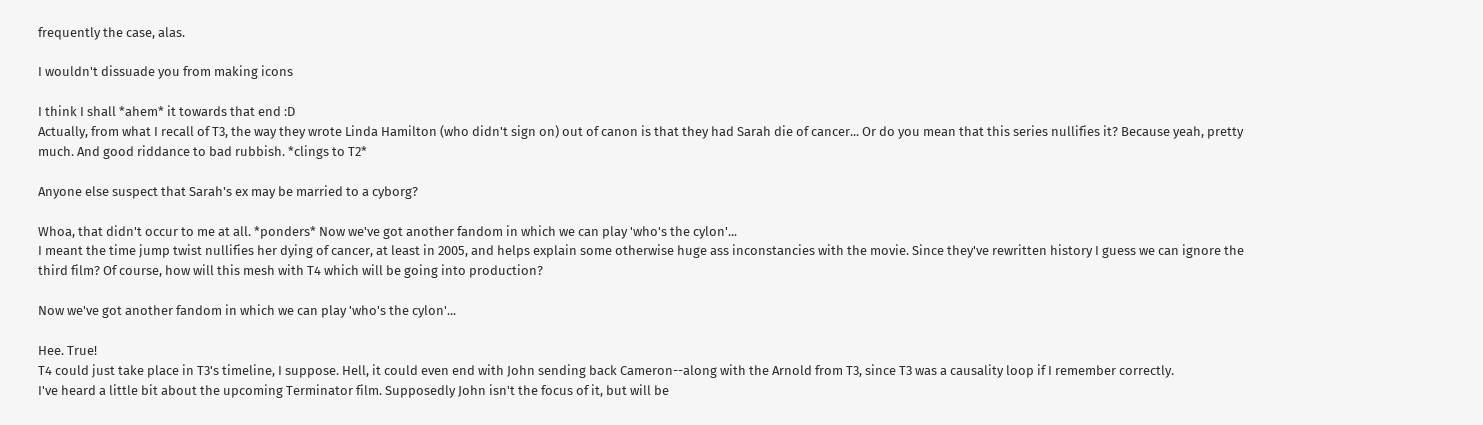frequently the case, alas.

I wouldn't dissuade you from making icons

I think I shall *ahem* it towards that end :D
Actually, from what I recall of T3, the way they wrote Linda Hamilton (who didn't sign on) out of canon is that they had Sarah die of cancer... Or do you mean that this series nullifies it? Because yeah, pretty much. And good riddance to bad rubbish. *clings to T2*

Anyone else suspect that Sarah's ex may be married to a cyborg?

Whoa, that didn't occur to me at all. *ponders* Now we've got another fandom in which we can play 'who's the cylon'...
I meant the time jump twist nullifies her dying of cancer, at least in 2005, and helps explain some otherwise huge ass inconstancies with the movie. Since they've rewritten history I guess we can ignore the third film? Of course, how will this mesh with T4 which will be going into production?

Now we've got another fandom in which we can play 'who's the cylon'...

Hee. True!
T4 could just take place in T3's timeline, I suppose. Hell, it could even end with John sending back Cameron--along with the Arnold from T3, since T3 was a causality loop if I remember correctly.
I've heard a little bit about the upcoming Terminator film. Supposedly John isn't the focus of it, but will be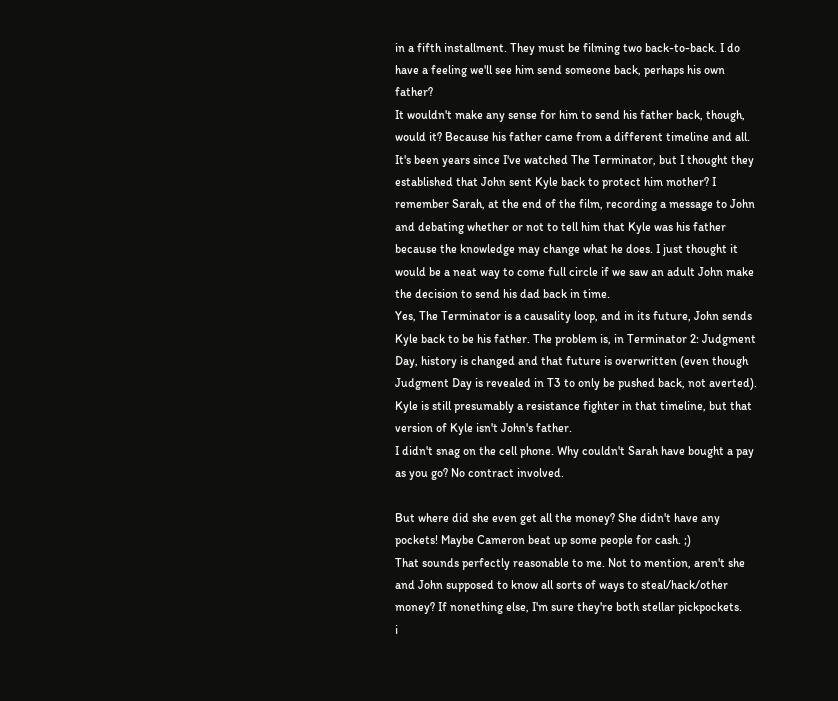in a fifth installment. They must be filming two back-to-back. I do have a feeling we'll see him send someone back, perhaps his own father?
It wouldn't make any sense for him to send his father back, though, would it? Because his father came from a different timeline and all.
It's been years since I've watched The Terminator, but I thought they established that John sent Kyle back to protect him mother? I remember Sarah, at the end of the film, recording a message to John and debating whether or not to tell him that Kyle was his father because the knowledge may change what he does. I just thought it would be a neat way to come full circle if we saw an adult John make the decision to send his dad back in time.
Yes, The Terminator is a causality loop, and in its future, John sends Kyle back to be his father. The problem is, in Terminator 2: Judgment Day, history is changed and that future is overwritten (even though Judgment Day is revealed in T3 to only be pushed back, not averted). Kyle is still presumably a resistance fighter in that timeline, but that version of Kyle isn't John's father.
I didn't snag on the cell phone. Why couldn't Sarah have bought a pay as you go? No contract involved.

But where did she even get all the money? She didn't have any pockets! Maybe Cameron beat up some people for cash. ;)
That sounds perfectly reasonable to me. Not to mention, aren't she and John supposed to know all sorts of ways to steal/hack/other money? If nonething else, I'm sure they're both stellar pickpockets.
i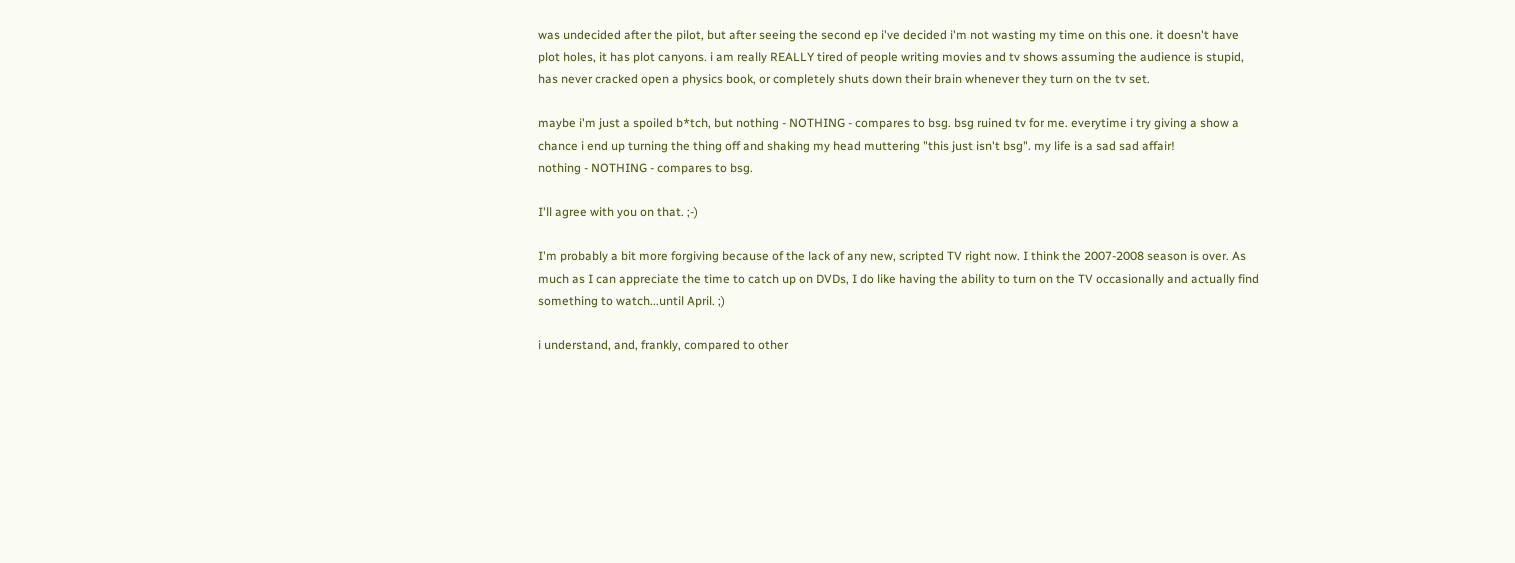was undecided after the pilot, but after seeing the second ep i've decided i'm not wasting my time on this one. it doesn't have plot holes, it has plot canyons. i am really REALLY tired of people writing movies and tv shows assuming the audience is stupid, has never cracked open a physics book, or completely shuts down their brain whenever they turn on the tv set.

maybe i'm just a spoiled b*tch, but nothing - NOTHING - compares to bsg. bsg ruined tv for me. everytime i try giving a show a chance i end up turning the thing off and shaking my head muttering "this just isn't bsg". my life is a sad sad affair!
nothing - NOTHING - compares to bsg.

I'll agree with you on that. ;-)

I'm probably a bit more forgiving because of the lack of any new, scripted TV right now. I think the 2007-2008 season is over. As much as I can appreciate the time to catch up on DVDs, I do like having the ability to turn on the TV occasionally and actually find something to watch...until April. ;)

i understand, and, frankly, compared to other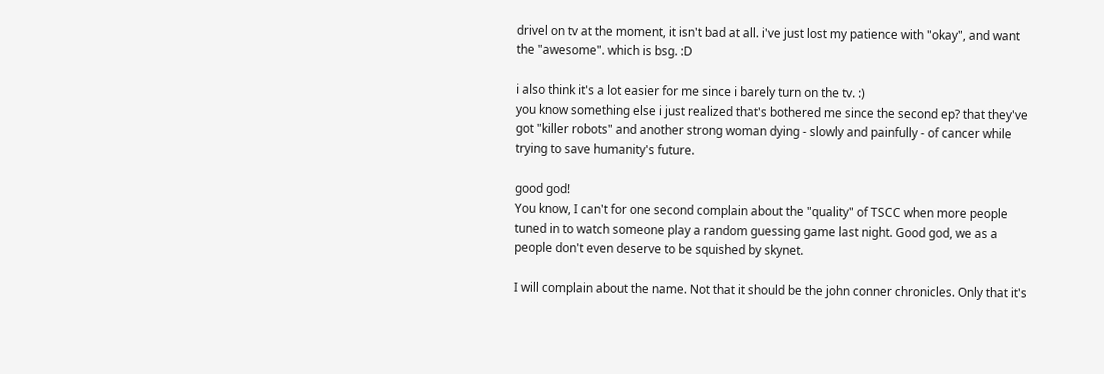drivel on tv at the moment, it isn't bad at all. i've just lost my patience with "okay", and want the "awesome". which is bsg. :D

i also think it's a lot easier for me since i barely turn on the tv. :)
you know something else i just realized that's bothered me since the second ep? that they've got "killer robots" and another strong woman dying - slowly and painfully - of cancer while trying to save humanity's future.

good god!
You know, I can't for one second complain about the "quality" of TSCC when more people tuned in to watch someone play a random guessing game last night. Good god, we as a people don't even deserve to be squished by skynet.

I will complain about the name. Not that it should be the john conner chronicles. Only that it's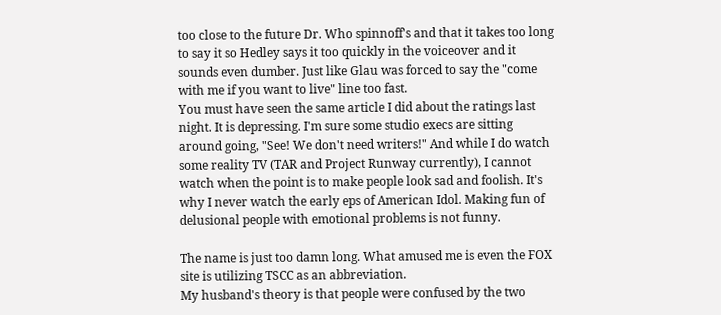too close to the future Dr. Who spinnoff's and that it takes too long to say it so Hedley says it too quickly in the voiceover and it sounds even dumber. Just like Glau was forced to say the "come with me if you want to live" line too fast.
You must have seen the same article I did about the ratings last night. It is depressing. I'm sure some studio execs are sitting around going, "See! We don't need writers!" And while I do watch some reality TV (TAR and Project Runway currently), I cannot watch when the point is to make people look sad and foolish. It's why I never watch the early eps of American Idol. Making fun of delusional people with emotional problems is not funny.

The name is just too damn long. What amused me is even the FOX site is utilizing TSCC as an abbreviation.
My husband's theory is that people were confused by the two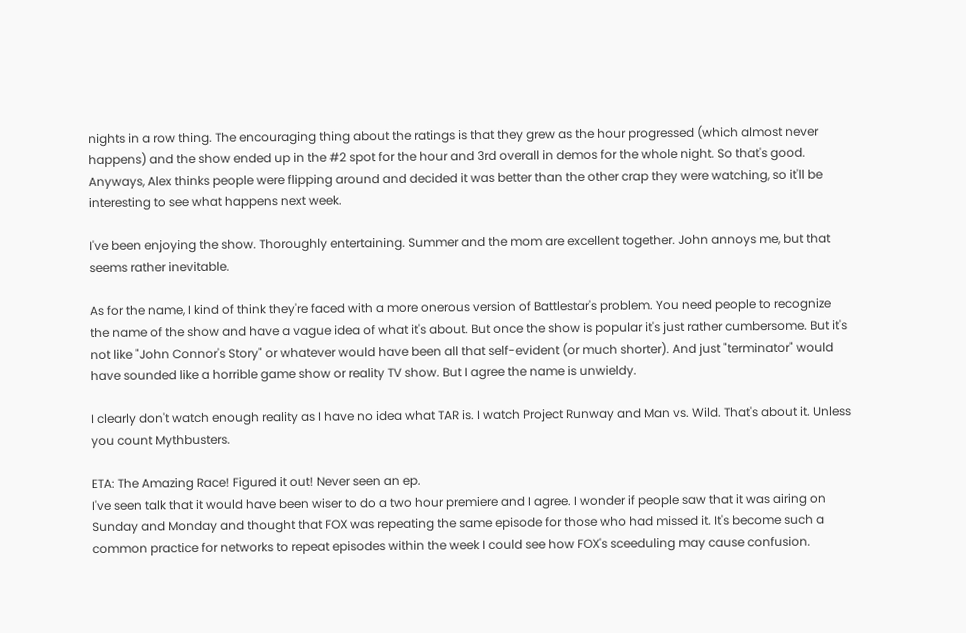nights in a row thing. The encouraging thing about the ratings is that they grew as the hour progressed (which almost never happens) and the show ended up in the #2 spot for the hour and 3rd overall in demos for the whole night. So that's good. Anyways, Alex thinks people were flipping around and decided it was better than the other crap they were watching, so it'll be interesting to see what happens next week.

I've been enjoying the show. Thoroughly entertaining. Summer and the mom are excellent together. John annoys me, but that seems rather inevitable.

As for the name, I kind of think they're faced with a more onerous version of Battlestar's problem. You need people to recognize the name of the show and have a vague idea of what it's about. But once the show is popular it's just rather cumbersome. But it's not like "John Connor's Story" or whatever would have been all that self-evident (or much shorter). And just "terminator" would have sounded like a horrible game show or reality TV show. But I agree the name is unwieldy.

I clearly don't watch enough reality as I have no idea what TAR is. I watch Project Runway and Man vs. Wild. That's about it. Unless you count Mythbusters.

ETA: The Amazing Race! Figured it out! Never seen an ep.
I've seen talk that it would have been wiser to do a two hour premiere and I agree. I wonder if people saw that it was airing on Sunday and Monday and thought that FOX was repeating the same episode for those who had missed it. It's become such a common practice for networks to repeat episodes within the week I could see how FOX's sceeduling may cause confusion.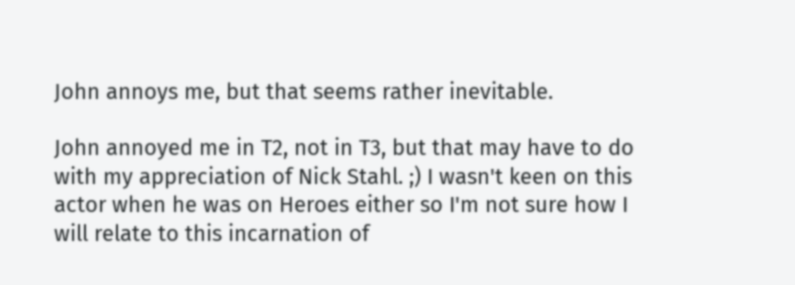John annoys me, but that seems rather inevitable.

John annoyed me in T2, not in T3, but that may have to do with my appreciation of Nick Stahl. ;) I wasn't keen on this actor when he was on Heroes either so I'm not sure how I will relate to this incarnation of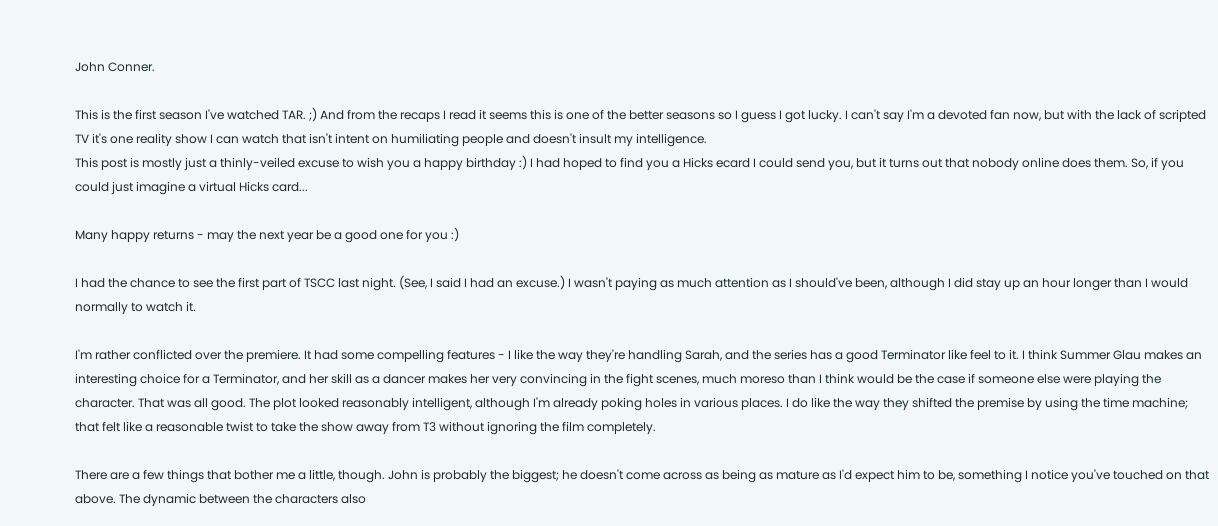John Conner.

This is the first season I've watched TAR. ;) And from the recaps I read it seems this is one of the better seasons so I guess I got lucky. I can't say I'm a devoted fan now, but with the lack of scripted TV it's one reality show I can watch that isn't intent on humiliating people and doesn't insult my intelligence.
This post is mostly just a thinly-veiled excuse to wish you a happy birthday :) I had hoped to find you a Hicks ecard I could send you, but it turns out that nobody online does them. So, if you could just imagine a virtual Hicks card...

Many happy returns - may the next year be a good one for you :)

I had the chance to see the first part of TSCC last night. (See, I said I had an excuse.) I wasn't paying as much attention as I should've been, although I did stay up an hour longer than I would normally to watch it.

I'm rather conflicted over the premiere. It had some compelling features - I like the way they're handling Sarah, and the series has a good Terminator like feel to it. I think Summer Glau makes an interesting choice for a Terminator, and her skill as a dancer makes her very convincing in the fight scenes, much moreso than I think would be the case if someone else were playing the character. That was all good. The plot looked reasonably intelligent, although I'm already poking holes in various places. I do like the way they shifted the premise by using the time machine; that felt like a reasonable twist to take the show away from T3 without ignoring the film completely.

There are a few things that bother me a little, though. John is probably the biggest; he doesn't come across as being as mature as I'd expect him to be, something I notice you've touched on that above. The dynamic between the characters also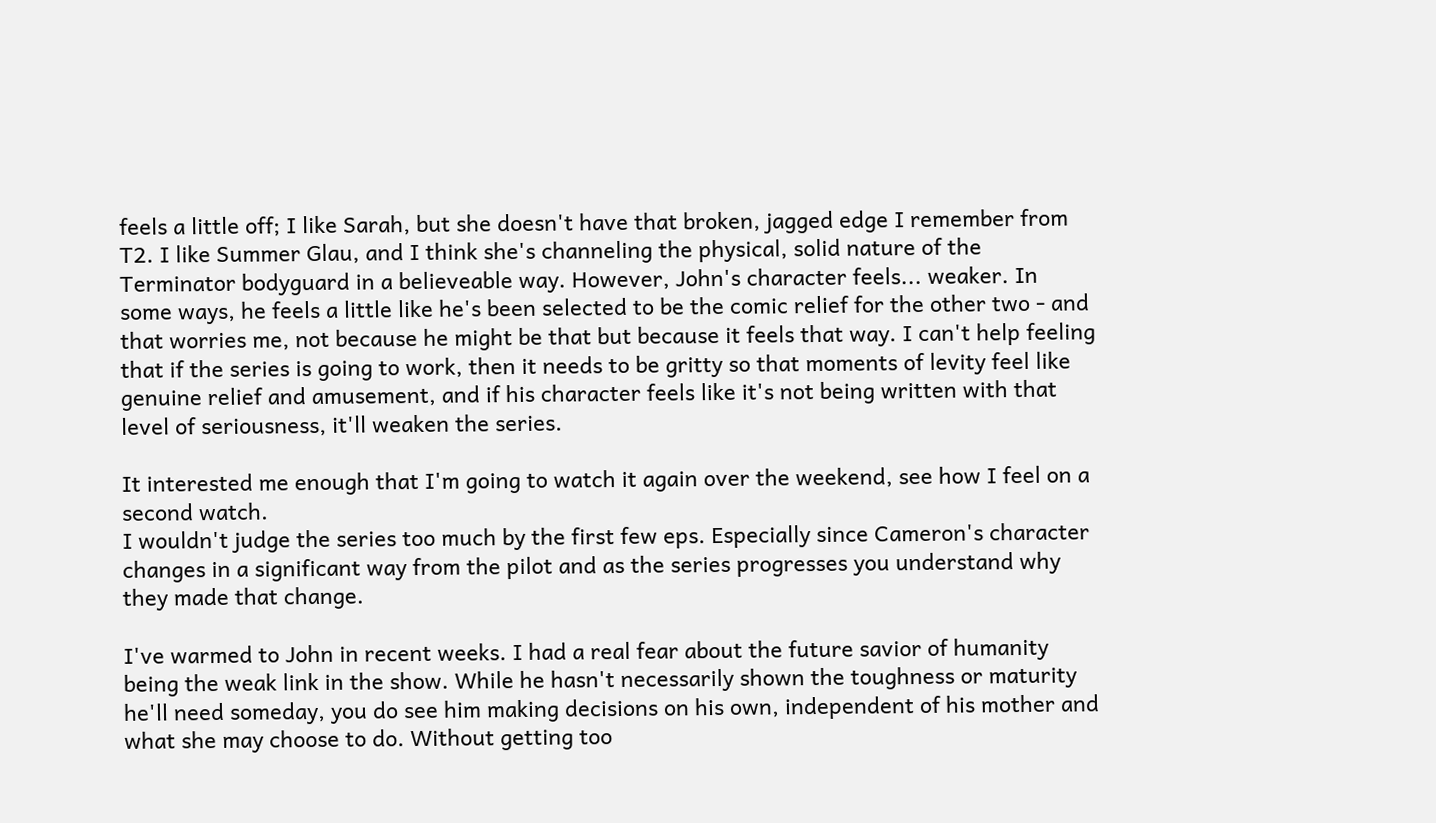feels a little off; I like Sarah, but she doesn't have that broken, jagged edge I remember from T2. I like Summer Glau, and I think she's channeling the physical, solid nature of the Terminator bodyguard in a believeable way. However, John's character feels... weaker. In some ways, he feels a little like he's been selected to be the comic relief for the other two - and that worries me, not because he might be that but because it feels that way. I can't help feeling that if the series is going to work, then it needs to be gritty so that moments of levity feel like genuine relief and amusement, and if his character feels like it's not being written with that level of seriousness, it'll weaken the series.

It interested me enough that I'm going to watch it again over the weekend, see how I feel on a second watch.
I wouldn't judge the series too much by the first few eps. Especially since Cameron's character changes in a significant way from the pilot and as the series progresses you understand why they made that change.

I've warmed to John in recent weeks. I had a real fear about the future savior of humanity being the weak link in the show. While he hasn't necessarily shown the toughness or maturity he'll need someday, you do see him making decisions on his own, independent of his mother and what she may choose to do. Without getting too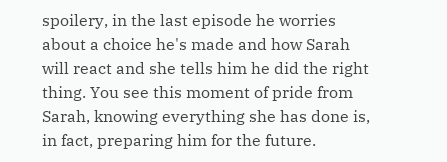spoilery, in the last episode he worries about a choice he's made and how Sarah will react and she tells him he did the right thing. You see this moment of pride from Sarah, knowing everything she has done is, in fact, preparing him for the future.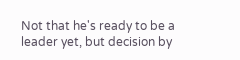Not that he's ready to be a leader yet, but decision by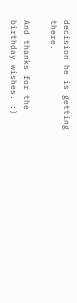decision he is getting there.

And thanks for the birthday wishes. :)